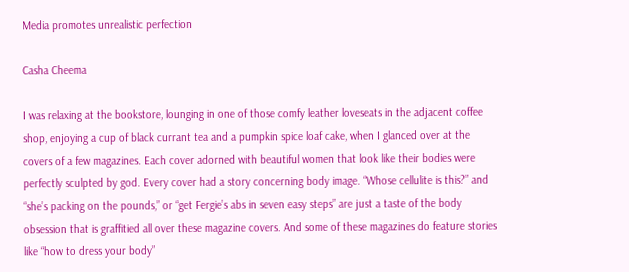Media promotes unrealistic perfection

Casha Cheema

I was relaxing at the bookstore, lounging in one of those comfy leather loveseats in the adjacent coffee shop, enjoying a cup of black currant tea and a pumpkin spice loaf cake, when I glanced over at the covers of a few magazines. Each cover adorned with beautiful women that look like their bodies were perfectly sculpted by god. Every cover had a story concerning body image. “Whose cellulite is this?” and “she’s packing on the pounds,” or “get Fergie’s abs in seven easy steps” are just a taste of the body obsession that is graffitied all over these magazine covers. And some of these magazines do feature stories like “how to dress your body”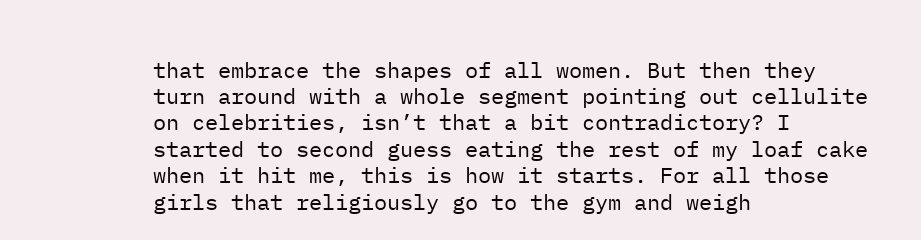that embrace the shapes of all women. But then they turn around with a whole segment pointing out cellulite on celebrities, isn’t that a bit contradictory? I started to second guess eating the rest of my loaf cake when it hit me, this is how it starts. For all those girls that religiously go to the gym and weigh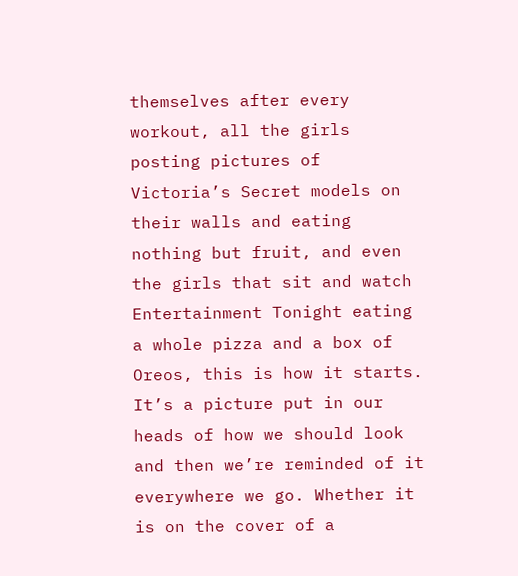themselves after every workout, all the girls posting pictures of Victoria’s Secret models on their walls and eating nothing but fruit, and even the girls that sit and watch Entertainment Tonight eating a whole pizza and a box of Oreos, this is how it starts. It’s a picture put in our heads of how we should look and then we’re reminded of it everywhere we go. Whether it is on the cover of a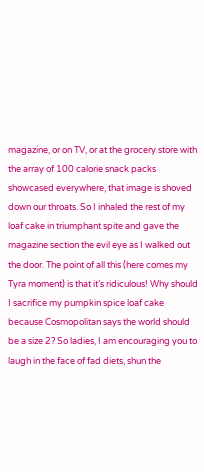magazine, or on TV, or at the grocery store with the array of 100 calorie snack packs showcased everywhere, that image is shoved down our throats. So I inhaled the rest of my loaf cake in triumphant spite and gave the magazine section the evil eye as I walked out the door. The point of all this (here comes my Tyra moment) is that it’s ridiculous! Why should I sacrifice my pumpkin spice loaf cake because Cosmopolitan says the world should be a size 2? So ladies, I am encouraging you to laugh in the face of fad diets, shun the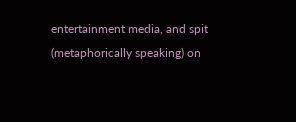entertainment media, and spit (metaphorically speaking) on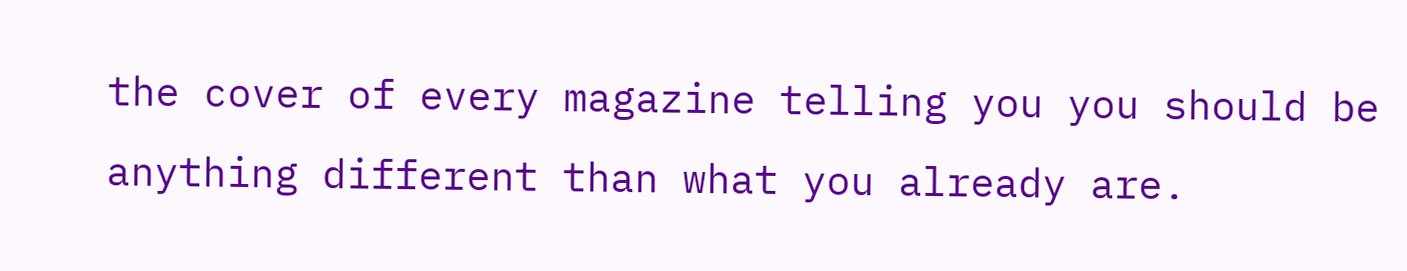the cover of every magazine telling you you should be anything different than what you already are.